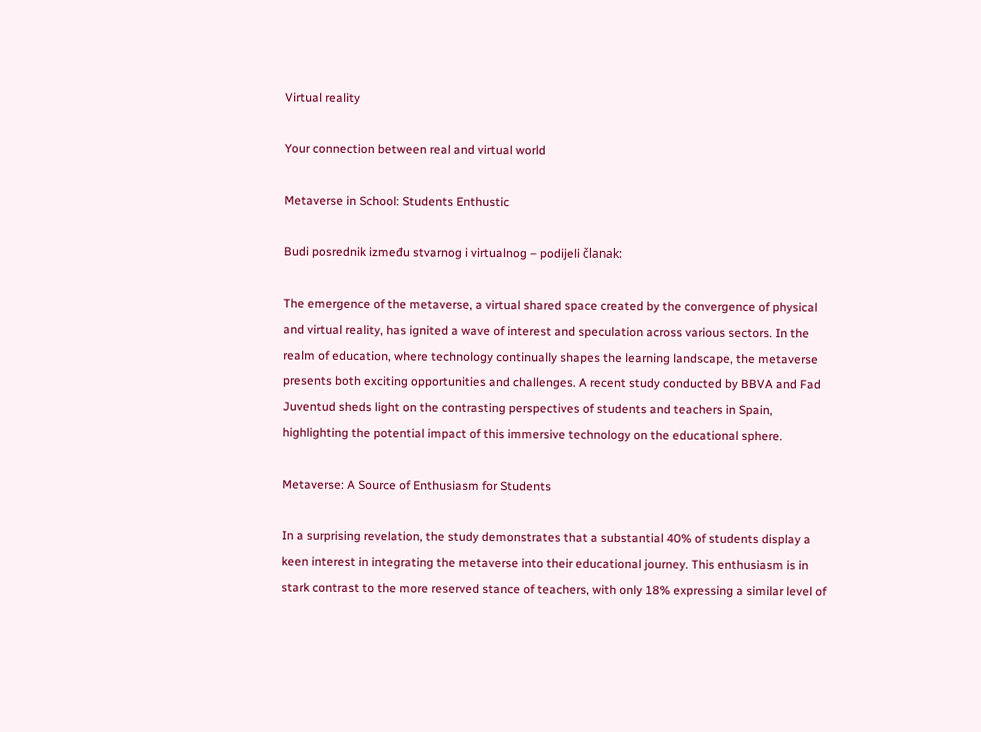Virtual reality

Your connection between real and virtual world

Metaverse in School: Students Enthustic

Budi posrednik između stvarnog i virtualnog – podijeli članak:

The emergence of the metaverse, a virtual shared space created by the convergence of physical and virtual reality, has ignited a wave of interest and speculation across various sectors. In the realm of education, where technology continually shapes the learning landscape, the metaverse presents both exciting opportunities and challenges. A recent study conducted by BBVA and Fad Juventud sheds light on the contrasting perspectives of students and teachers in Spain, highlighting the potential impact of this immersive technology on the educational sphere.

Metaverse: A Source of Enthusiasm for Students

In a surprising revelation, the study demonstrates that a substantial 40% of students display a keen interest in integrating the metaverse into their educational journey. This enthusiasm is in stark contrast to the more reserved stance of teachers, with only 18% expressing a similar level of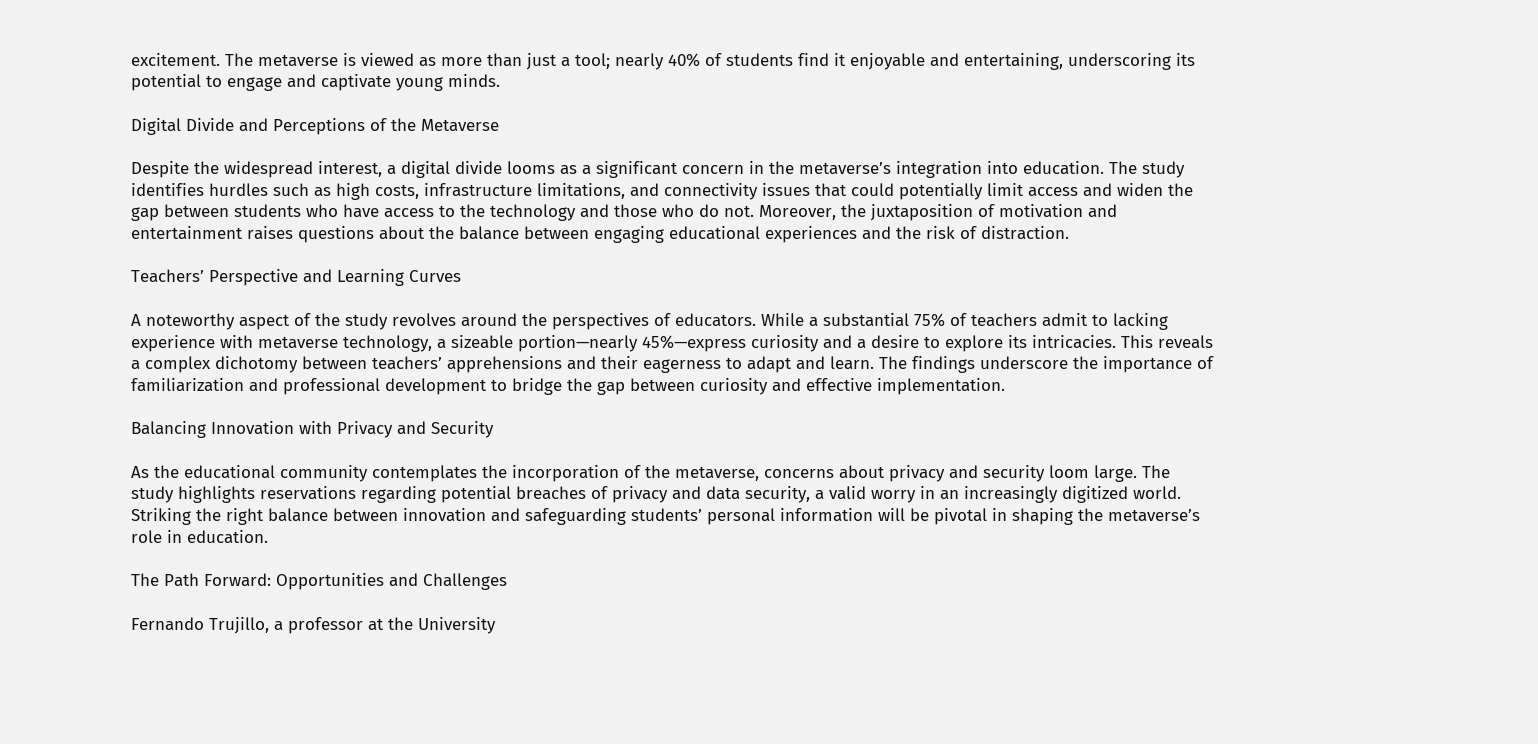excitement. The metaverse is viewed as more than just a tool; nearly 40% of students find it enjoyable and entertaining, underscoring its potential to engage and captivate young minds.

Digital Divide and Perceptions of the Metaverse

Despite the widespread interest, a digital divide looms as a significant concern in the metaverse’s integration into education. The study identifies hurdles such as high costs, infrastructure limitations, and connectivity issues that could potentially limit access and widen the gap between students who have access to the technology and those who do not. Moreover, the juxtaposition of motivation and entertainment raises questions about the balance between engaging educational experiences and the risk of distraction.

Teachers’ Perspective and Learning Curves

A noteworthy aspect of the study revolves around the perspectives of educators. While a substantial 75% of teachers admit to lacking experience with metaverse technology, a sizeable portion—nearly 45%—express curiosity and a desire to explore its intricacies. This reveals a complex dichotomy between teachers’ apprehensions and their eagerness to adapt and learn. The findings underscore the importance of familiarization and professional development to bridge the gap between curiosity and effective implementation.

Balancing Innovation with Privacy and Security

As the educational community contemplates the incorporation of the metaverse, concerns about privacy and security loom large. The study highlights reservations regarding potential breaches of privacy and data security, a valid worry in an increasingly digitized world. Striking the right balance between innovation and safeguarding students’ personal information will be pivotal in shaping the metaverse’s role in education.

The Path Forward: Opportunities and Challenges

Fernando Trujillo, a professor at the University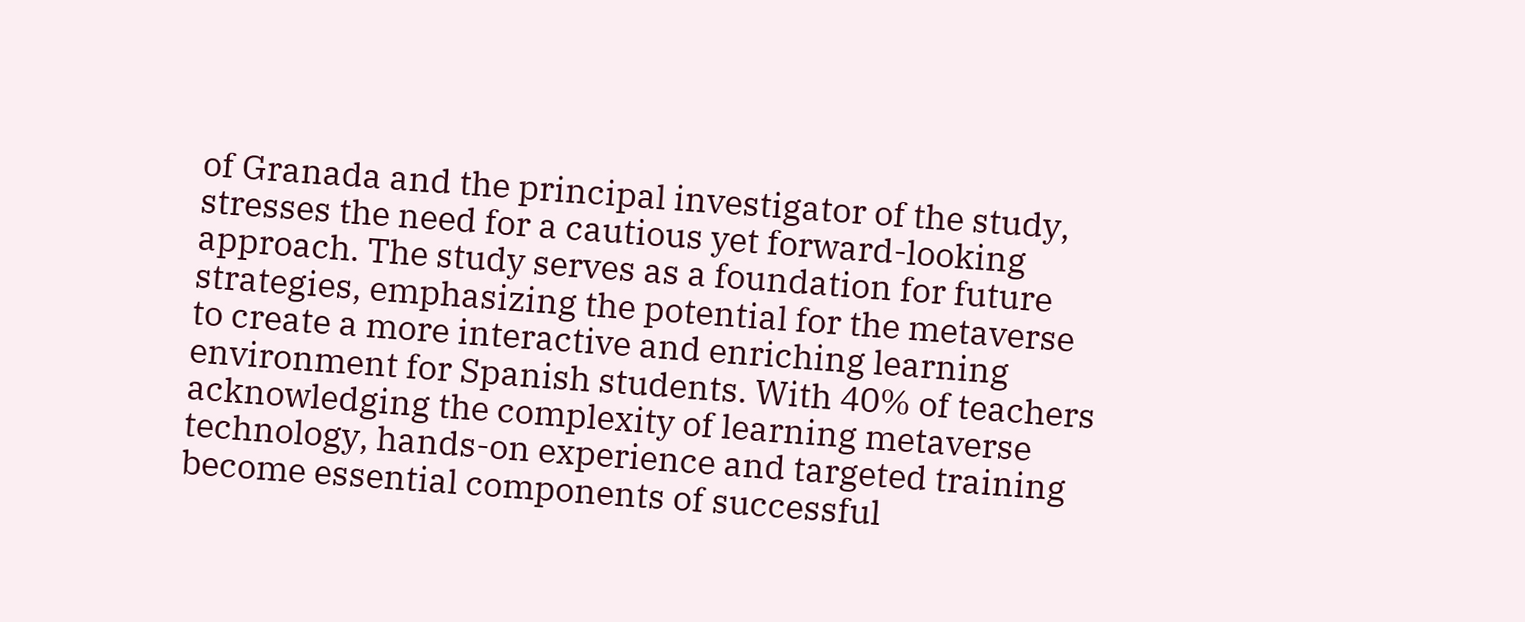of Granada and the principal investigator of the study, stresses the need for a cautious yet forward-looking approach. The study serves as a foundation for future strategies, emphasizing the potential for the metaverse to create a more interactive and enriching learning environment for Spanish students. With 40% of teachers acknowledging the complexity of learning metaverse technology, hands-on experience and targeted training become essential components of successful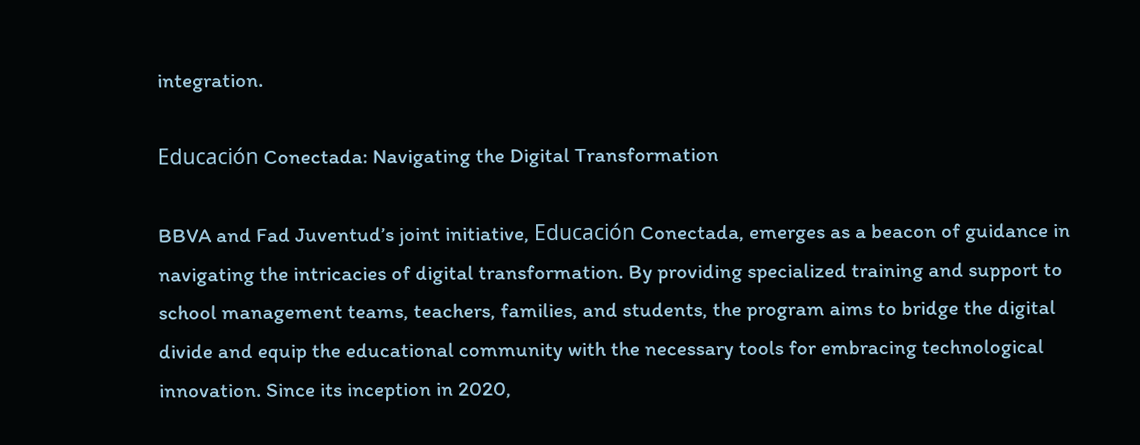integration.

Educación Conectada: Navigating the Digital Transformation

BBVA and Fad Juventud’s joint initiative, Educación Conectada, emerges as a beacon of guidance in navigating the intricacies of digital transformation. By providing specialized training and support to school management teams, teachers, families, and students, the program aims to bridge the digital divide and equip the educational community with the necessary tools for embracing technological innovation. Since its inception in 2020,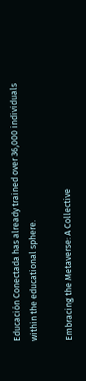Educación Conectada has already trained over 36,000 individuals within the educational sphere.

Embracing the Metaverse: A Collective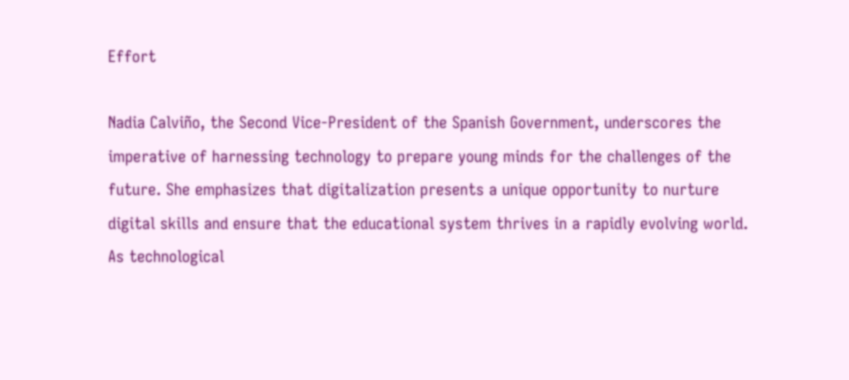Effort

Nadia Calviño, the Second Vice-President of the Spanish Government, underscores the imperative of harnessing technology to prepare young minds for the challenges of the future. She emphasizes that digitalization presents a unique opportunity to nurture digital skills and ensure that the educational system thrives in a rapidly evolving world. As technological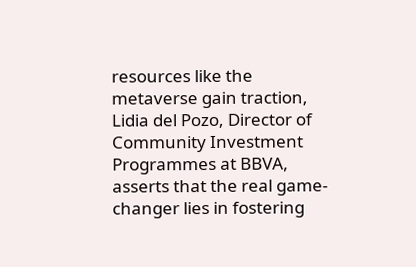resources like the metaverse gain traction, Lidia del Pozo, Director of Community Investment Programmes at BBVA, asserts that the real game-changer lies in fostering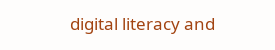digital literacy and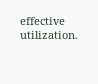effective utilization.